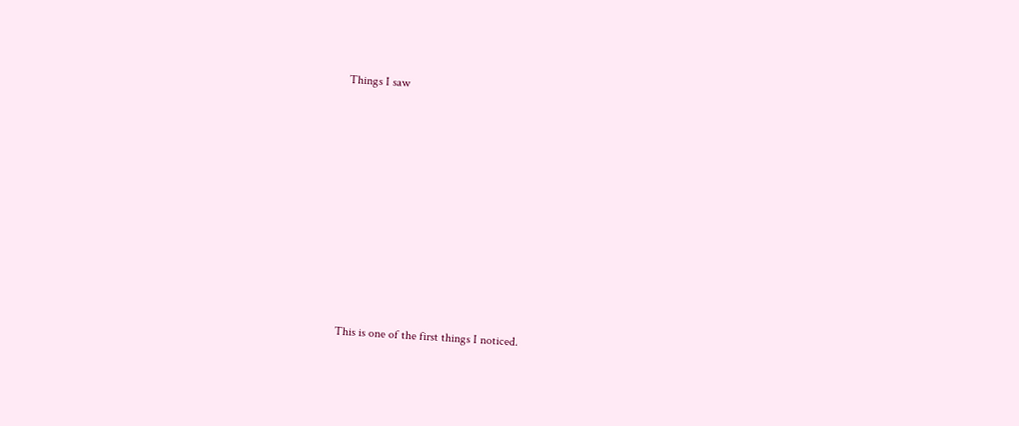Things I saw

















This is one of the first things I noticed.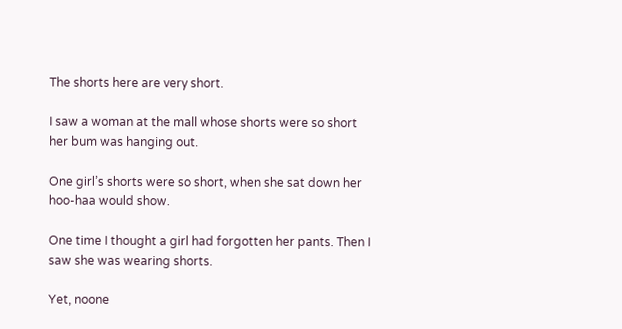The shorts here are very short.

I saw a woman at the mall whose shorts were so short her bum was hanging out.

One girl’s shorts were so short, when she sat down her hoo-haa would show.

One time I thought a girl had forgotten her pants. Then I saw she was wearing shorts.

Yet, noone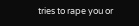tries to rape you or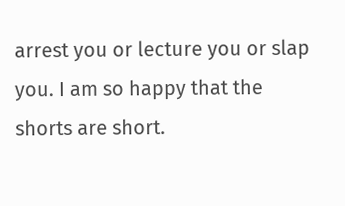arrest you or lecture you or slap you. I am so happy that the shorts are short.